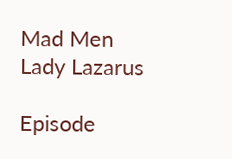Mad Men
Lady Lazarus

Episode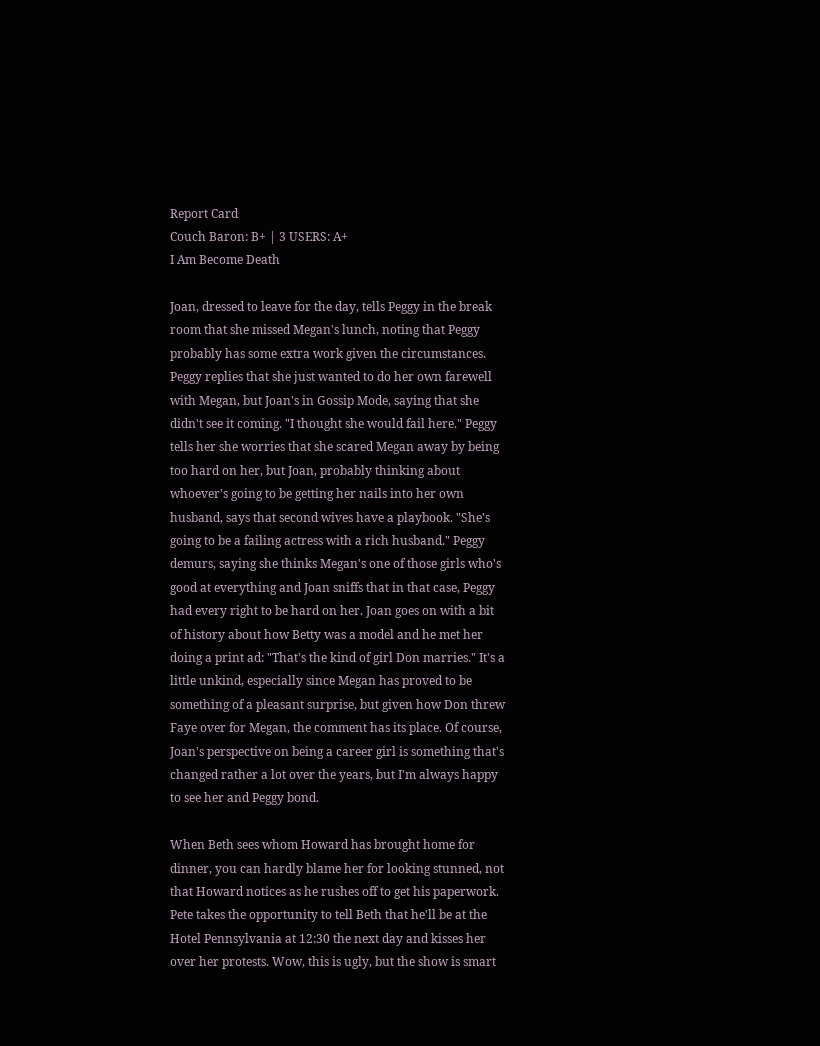Report Card
Couch Baron: B+ | 3 USERS: A+
I Am Become Death

Joan, dressed to leave for the day, tells Peggy in the break room that she missed Megan's lunch, noting that Peggy probably has some extra work given the circumstances. Peggy replies that she just wanted to do her own farewell with Megan, but Joan's in Gossip Mode, saying that she didn't see it coming. "I thought she would fail here." Peggy tells her she worries that she scared Megan away by being too hard on her, but Joan, probably thinking about whoever's going to be getting her nails into her own husband, says that second wives have a playbook. "She's going to be a failing actress with a rich husband." Peggy demurs, saying she thinks Megan's one of those girls who's good at everything and Joan sniffs that in that case, Peggy had every right to be hard on her. Joan goes on with a bit of history about how Betty was a model and he met her doing a print ad: "That's the kind of girl Don marries." It's a little unkind, especially since Megan has proved to be something of a pleasant surprise, but given how Don threw Faye over for Megan, the comment has its place. Of course, Joan's perspective on being a career girl is something that's changed rather a lot over the years, but I'm always happy to see her and Peggy bond.

When Beth sees whom Howard has brought home for dinner, you can hardly blame her for looking stunned, not that Howard notices as he rushes off to get his paperwork. Pete takes the opportunity to tell Beth that he'll be at the Hotel Pennsylvania at 12:30 the next day and kisses her over her protests. Wow, this is ugly, but the show is smart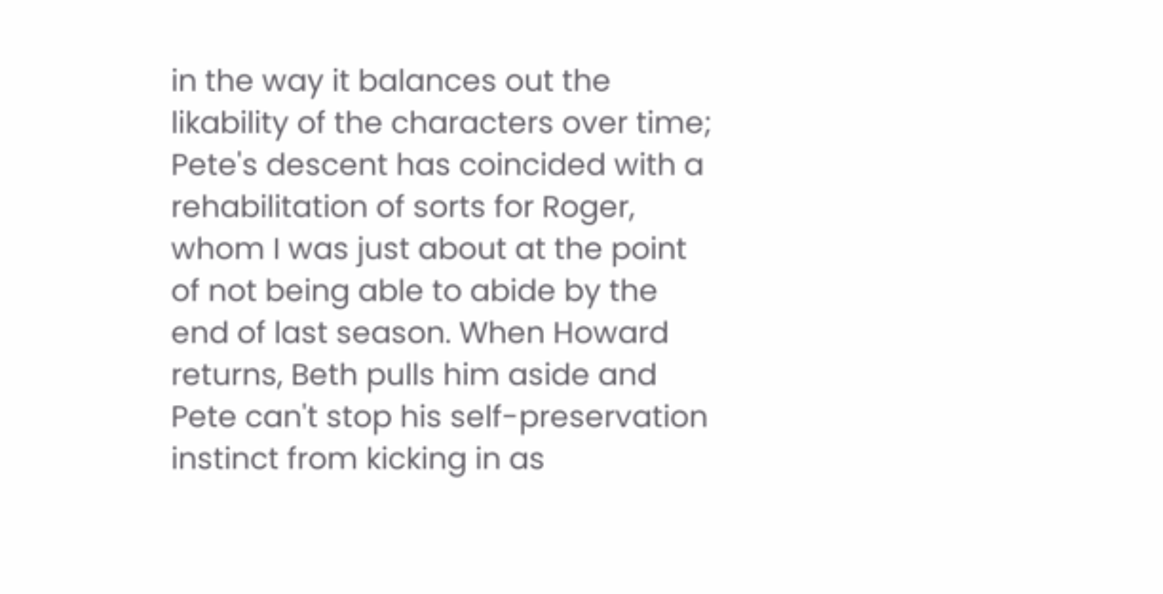in the way it balances out the likability of the characters over time; Pete's descent has coincided with a rehabilitation of sorts for Roger, whom I was just about at the point of not being able to abide by the end of last season. When Howard returns, Beth pulls him aside and Pete can't stop his self-preservation instinct from kicking in as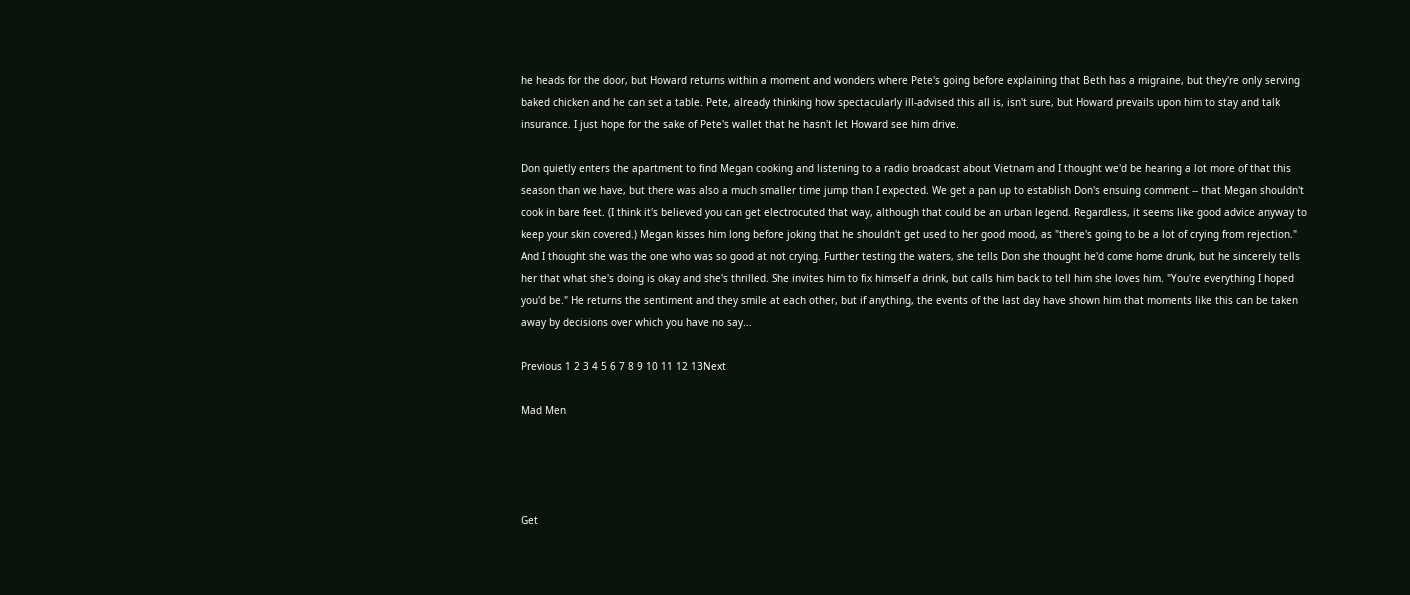he heads for the door, but Howard returns within a moment and wonders where Pete's going before explaining that Beth has a migraine, but they're only serving baked chicken and he can set a table. Pete, already thinking how spectacularly ill-advised this all is, isn't sure, but Howard prevails upon him to stay and talk insurance. I just hope for the sake of Pete's wallet that he hasn't let Howard see him drive.

Don quietly enters the apartment to find Megan cooking and listening to a radio broadcast about Vietnam and I thought we'd be hearing a lot more of that this season than we have, but there was also a much smaller time jump than I expected. We get a pan up to establish Don's ensuing comment -- that Megan shouldn't cook in bare feet. (I think it's believed you can get electrocuted that way, although that could be an urban legend. Regardless, it seems like good advice anyway to keep your skin covered.) Megan kisses him long before joking that he shouldn't get used to her good mood, as "there's going to be a lot of crying from rejection." And I thought she was the one who was so good at not crying. Further testing the waters, she tells Don she thought he'd come home drunk, but he sincerely tells her that what she's doing is okay and she's thrilled. She invites him to fix himself a drink, but calls him back to tell him she loves him. "You're everything I hoped you'd be." He returns the sentiment and they smile at each other, but if anything, the events of the last day have shown him that moments like this can be taken away by decisions over which you have no say...

Previous 1 2 3 4 5 6 7 8 9 10 11 12 13Next

Mad Men




Get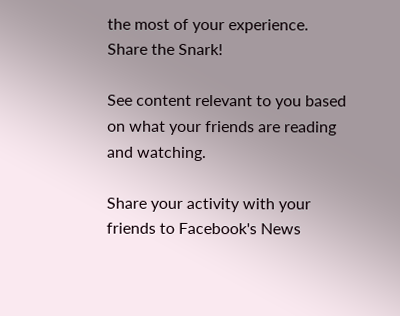the most of your experience.
Share the Snark!

See content relevant to you based on what your friends are reading and watching.

Share your activity with your friends to Facebook's News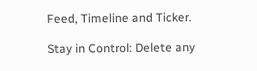Feed, Timeline and Ticker.

Stay in Control: Delete any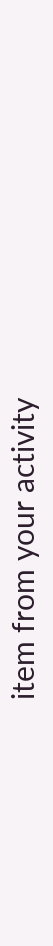item from your activity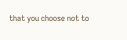that you choose not to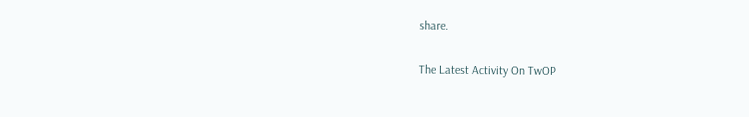share.

The Latest Activity On TwOP